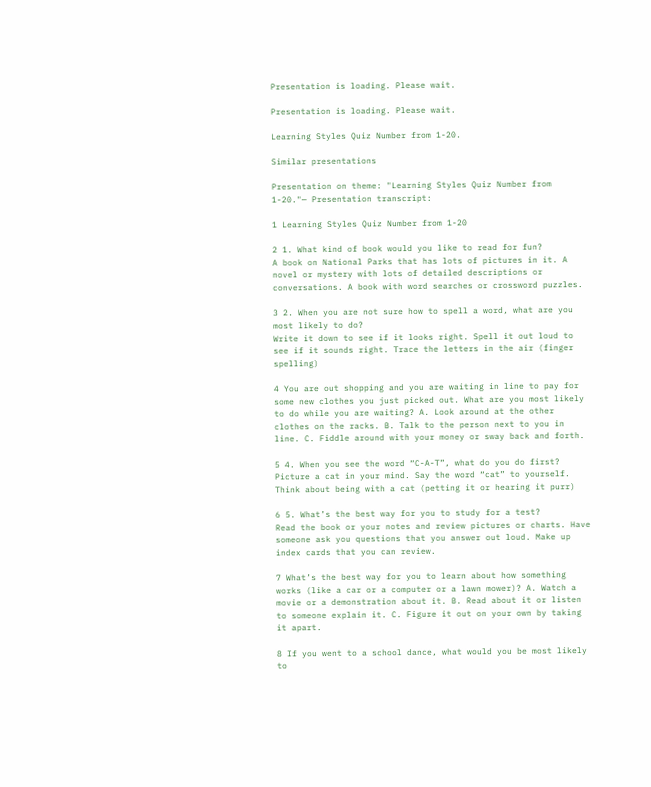Presentation is loading. Please wait.

Presentation is loading. Please wait.

Learning Styles Quiz Number from 1-20.

Similar presentations

Presentation on theme: "Learning Styles Quiz Number from 1-20."— Presentation transcript:

1 Learning Styles Quiz Number from 1-20

2 1. What kind of book would you like to read for fun?
A book on National Parks that has lots of pictures in it. A novel or mystery with lots of detailed descriptions or conversations. A book with word searches or crossword puzzles.

3 2. When you are not sure how to spell a word, what are you most likely to do?
Write it down to see if it looks right. Spell it out loud to see if it sounds right. Trace the letters in the air (finger spelling)

4 You are out shopping and you are waiting in line to pay for some new clothes you just picked out. What are you most likely to do while you are waiting? A. Look around at the other clothes on the racks. B. Talk to the person next to you in line. C. Fiddle around with your money or sway back and forth.

5 4. When you see the word “C-A-T”, what do you do first?
Picture a cat in your mind. Say the word “cat” to yourself. Think about being with a cat (petting it or hearing it purr)

6 5. What’s the best way for you to study for a test?
Read the book or your notes and review pictures or charts. Have someone ask you questions that you answer out loud. Make up index cards that you can review.

7 What’s the best way for you to learn about how something works (like a car or a computer or a lawn mower)? A. Watch a movie or a demonstration about it. B. Read about it or listen to someone explain it. C. Figure it out on your own by taking it apart.

8 If you went to a school dance, what would you be most likely to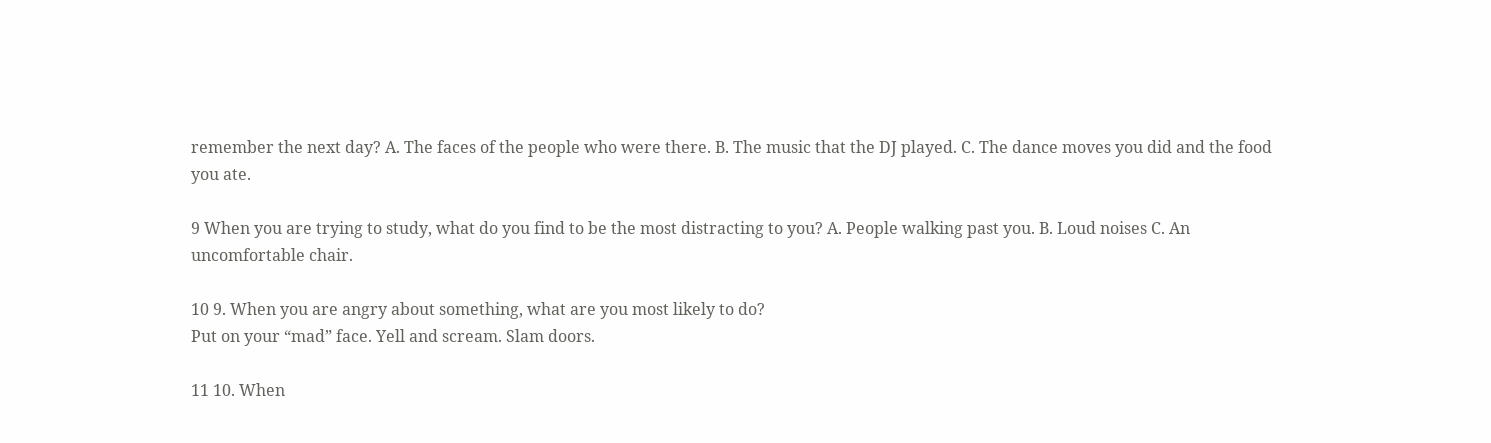remember the next day? A. The faces of the people who were there. B. The music that the DJ played. C. The dance moves you did and the food you ate.

9 When you are trying to study, what do you find to be the most distracting to you? A. People walking past you. B. Loud noises C. An uncomfortable chair.

10 9. When you are angry about something, what are you most likely to do?
Put on your “mad” face. Yell and scream. Slam doors.

11 10. When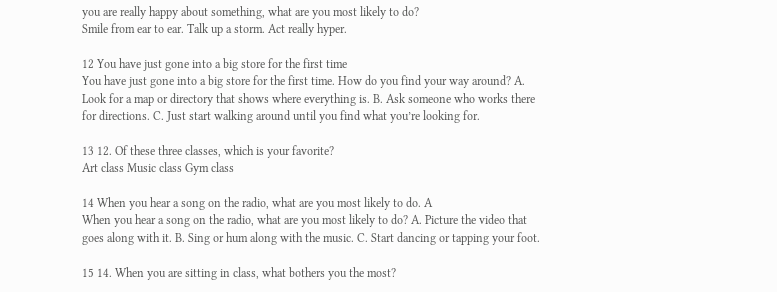you are really happy about something, what are you most likely to do?
Smile from ear to ear. Talk up a storm. Act really hyper.

12 You have just gone into a big store for the first time
You have just gone into a big store for the first time. How do you find your way around? A. Look for a map or directory that shows where everything is. B. Ask someone who works there for directions. C. Just start walking around until you find what you’re looking for.

13 12. Of these three classes, which is your favorite?
Art class Music class Gym class

14 When you hear a song on the radio, what are you most likely to do. A
When you hear a song on the radio, what are you most likely to do? A. Picture the video that goes along with it. B. Sing or hum along with the music. C. Start dancing or tapping your foot.

15 14. When you are sitting in class, what bothers you the most?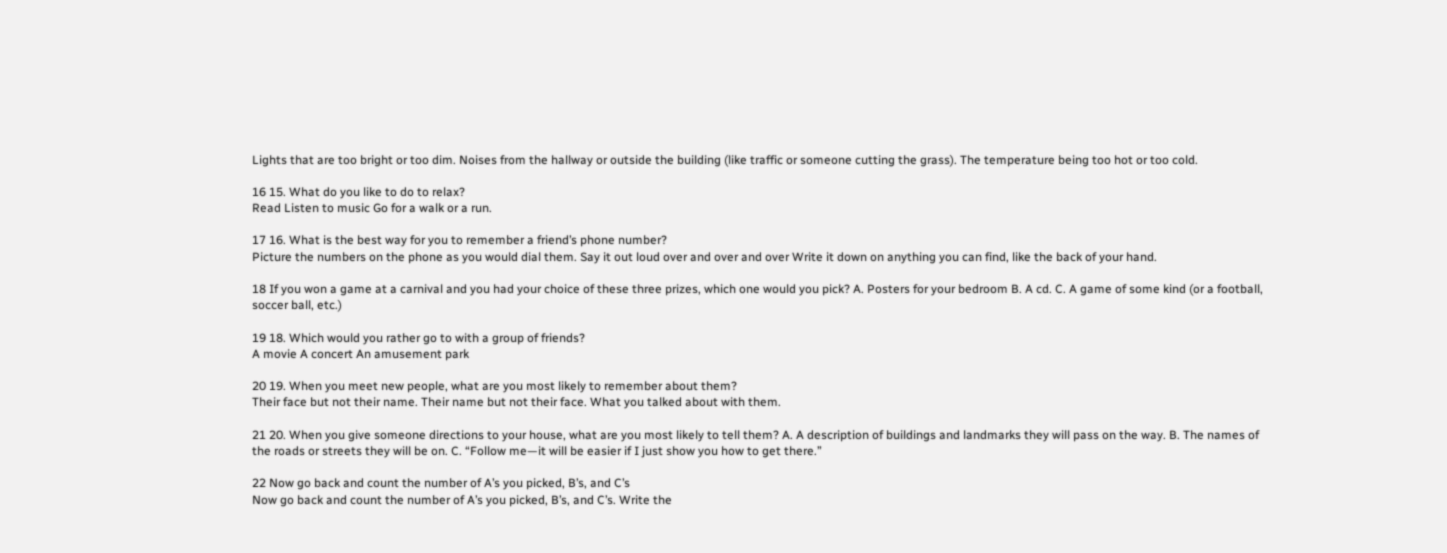Lights that are too bright or too dim. Noises from the hallway or outside the building (like traffic or someone cutting the grass). The temperature being too hot or too cold.

16 15. What do you like to do to relax?
Read Listen to music Go for a walk or a run.

17 16. What is the best way for you to remember a friend’s phone number?
Picture the numbers on the phone as you would dial them. Say it out loud over and over and over Write it down on anything you can find, like the back of your hand.

18 If you won a game at a carnival and you had your choice of these three prizes, which one would you pick? A. Posters for your bedroom B. A cd. C. A game of some kind (or a football, soccer ball, etc.)

19 18. Which would you rather go to with a group of friends?
A movie A concert An amusement park

20 19. When you meet new people, what are you most likely to remember about them?
Their face but not their name. Their name but not their face. What you talked about with them.

21 20. When you give someone directions to your house, what are you most likely to tell them? A. A description of buildings and landmarks they will pass on the way. B. The names of the roads or streets they will be on. C. “Follow me—it will be easier if I just show you how to get there.”

22 Now go back and count the number of A’s you picked, B’s, and C’s
Now go back and count the number of A’s you picked, B’s, and C’s. Write the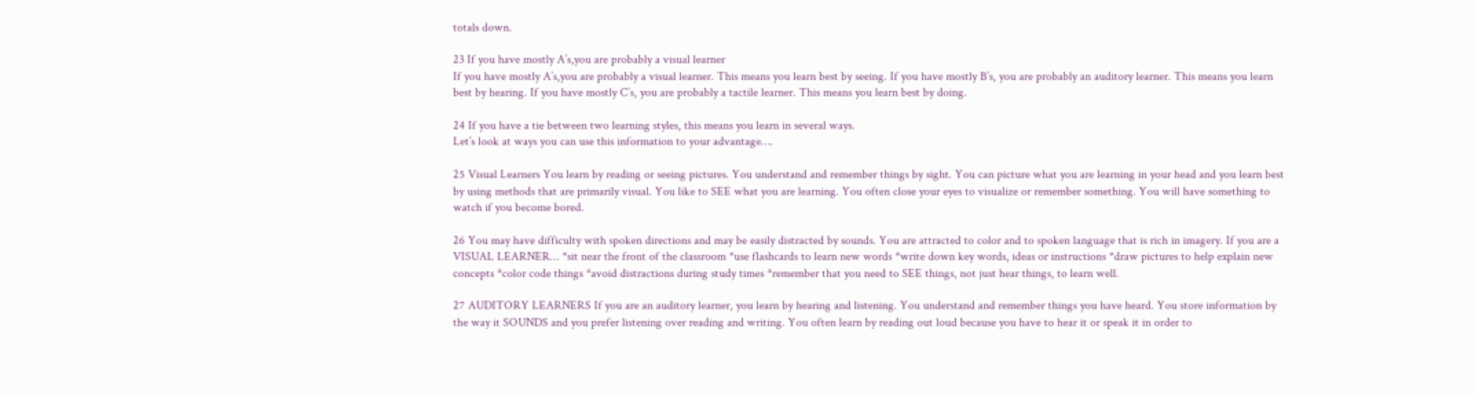totals down.

23 If you have mostly A’s,you are probably a visual learner
If you have mostly A’s,you are probably a visual learner. This means you learn best by seeing. If you have mostly B’s, you are probably an auditory learner. This means you learn best by hearing. If you have mostly C’s, you are probably a tactile learner. This means you learn best by doing.

24 If you have a tie between two learning styles, this means you learn in several ways.
Let’s look at ways you can use this information to your advantage….

25 Visual Learners You learn by reading or seeing pictures. You understand and remember things by sight. You can picture what you are learning in your head and you learn best by using methods that are primarily visual. You like to SEE what you are learning. You often close your eyes to visualize or remember something. You will have something to watch if you become bored.

26 You may have difficulty with spoken directions and may be easily distracted by sounds. You are attracted to color and to spoken language that is rich in imagery. If you are a VISUAL LEARNER… *sit near the front of the classroom *use flashcards to learn new words *write down key words, ideas or instructions *draw pictures to help explain new concepts *color code things *avoid distractions during study times *remember that you need to SEE things, not just hear things, to learn well.

27 AUDITORY LEARNERS If you are an auditory learner, you learn by hearing and listening. You understand and remember things you have heard. You store information by the way it SOUNDS and you prefer listening over reading and writing. You often learn by reading out loud because you have to hear it or speak it in order to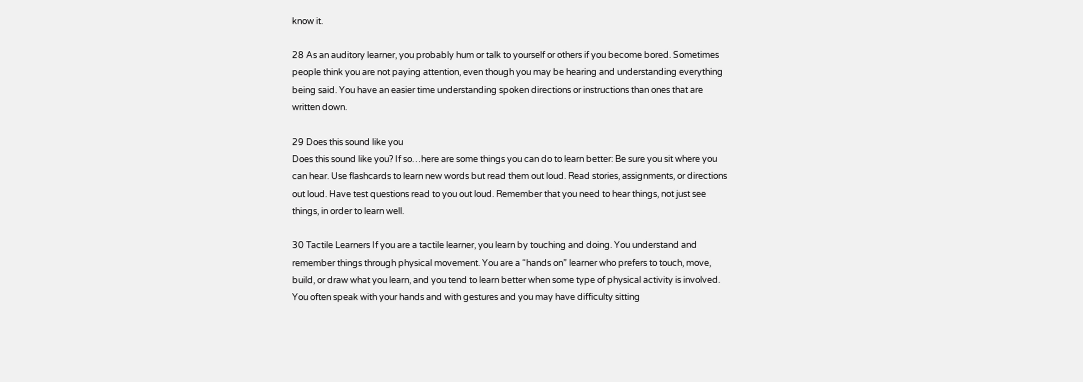know it.

28 As an auditory learner, you probably hum or talk to yourself or others if you become bored. Sometimes people think you are not paying attention, even though you may be hearing and understanding everything being said. You have an easier time understanding spoken directions or instructions than ones that are written down.

29 Does this sound like you
Does this sound like you? If so…here are some things you can do to learn better: Be sure you sit where you can hear. Use flashcards to learn new words but read them out loud. Read stories, assignments, or directions out loud. Have test questions read to you out loud. Remember that you need to hear things, not just see things, in order to learn well.

30 Tactile Learners If you are a tactile learner, you learn by touching and doing. You understand and remember things through physical movement. You are a “hands on” learner who prefers to touch, move, build, or draw what you learn, and you tend to learn better when some type of physical activity is involved. You often speak with your hands and with gestures and you may have difficulty sitting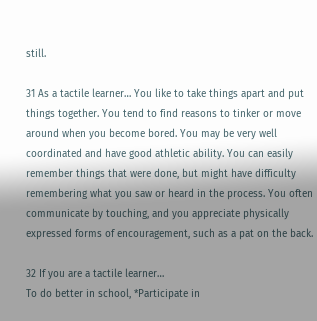still.

31 As a tactile learner… You like to take things apart and put things together. You tend to find reasons to tinker or move around when you become bored. You may be very well coordinated and have good athletic ability. You can easily remember things that were done, but might have difficulty remembering what you saw or heard in the process. You often communicate by touching, and you appreciate physically expressed forms of encouragement, such as a pat on the back.

32 If you are a tactile learner…
To do better in school, *Participate in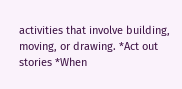activities that involve building, moving, or drawing. *Act out stories *When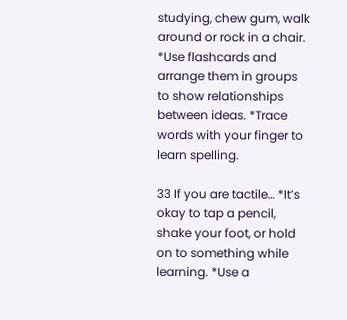studying, chew gum, walk around or rock in a chair. *Use flashcards and arrange them in groups to show relationships between ideas. *Trace words with your finger to learn spelling.

33 If you are tactile… *It’s okay to tap a pencil, shake your foot, or hold on to something while learning. *Use a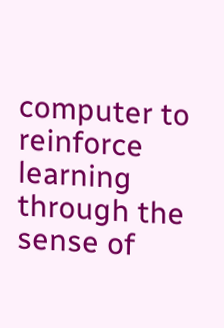computer to reinforce learning through the sense of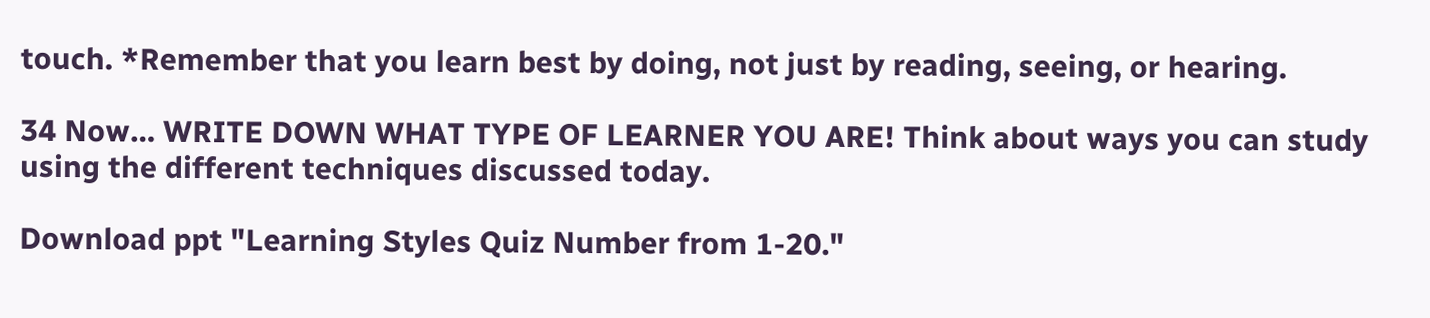touch. *Remember that you learn best by doing, not just by reading, seeing, or hearing.

34 Now… WRITE DOWN WHAT TYPE OF LEARNER YOU ARE! Think about ways you can study using the different techniques discussed today.

Download ppt "Learning Styles Quiz Number from 1-20."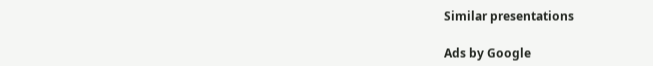Similar presentations

Ads by Google